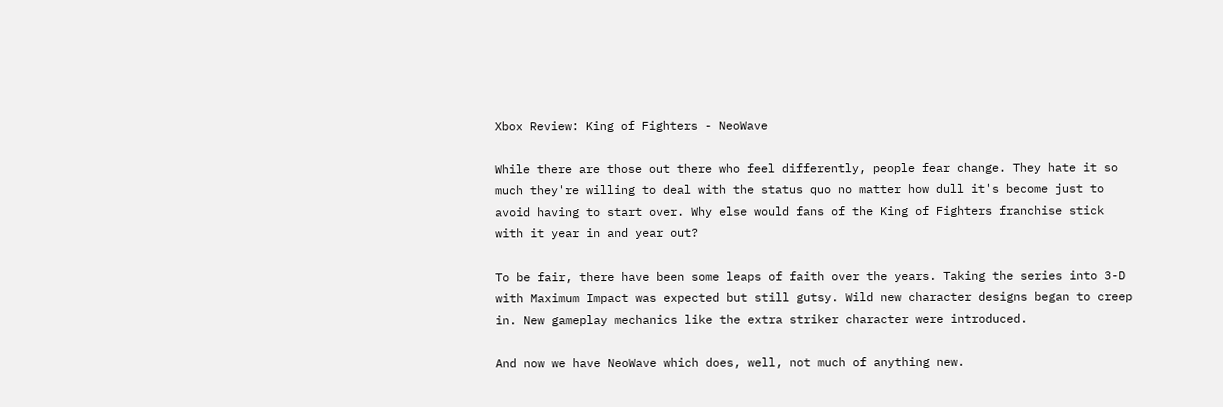Xbox Review: King of Fighters - NeoWave

While there are those out there who feel differently, people fear change. They hate it so much they're willing to deal with the status quo no matter how dull it's become just to avoid having to start over. Why else would fans of the King of Fighters franchise stick with it year in and year out?

To be fair, there have been some leaps of faith over the years. Taking the series into 3-D with Maximum Impact was expected but still gutsy. Wild new character designs began to creep in. New gameplay mechanics like the extra striker character were introduced.

And now we have NeoWave which does, well, not much of anything new.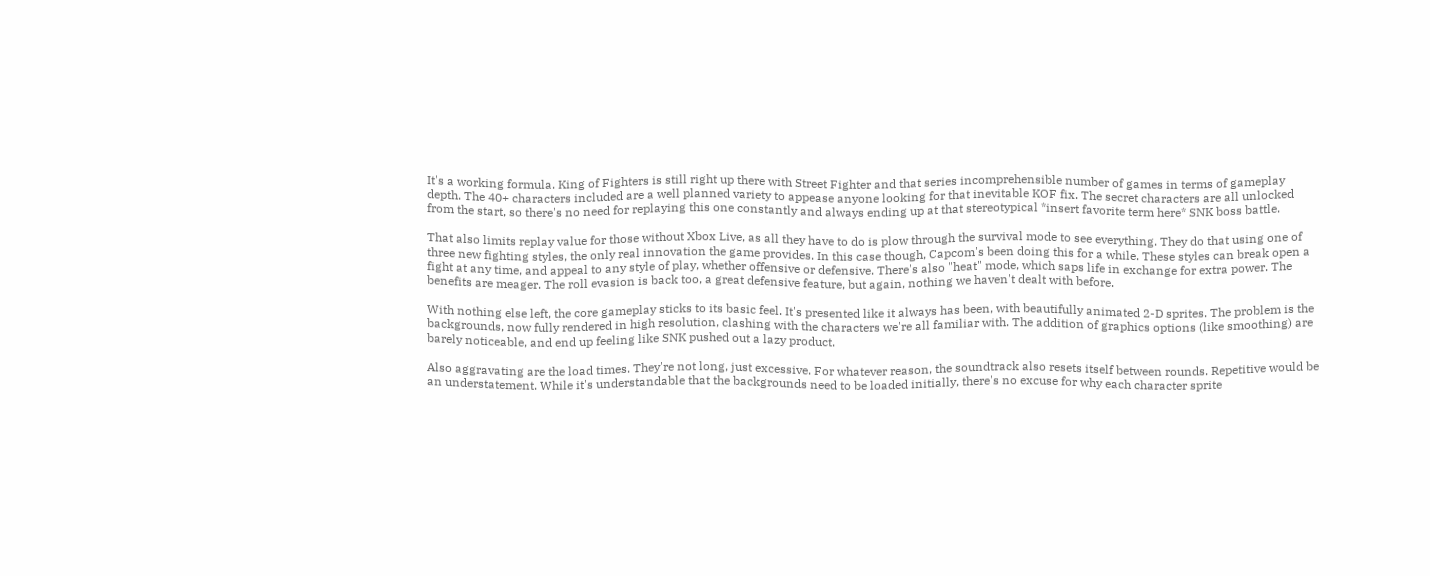It's a working formula. King of Fighters is still right up there with Street Fighter and that series incomprehensible number of games in terms of gameplay depth. The 40+ characters included are a well planned variety to appease anyone looking for that inevitable KOF fix. The secret characters are all unlocked from the start, so there's no need for replaying this one constantly and always ending up at that stereotypical *insert favorite term here* SNK boss battle.

That also limits replay value for those without Xbox Live, as all they have to do is plow through the survival mode to see everything. They do that using one of three new fighting styles, the only real innovation the game provides. In this case though, Capcom's been doing this for a while. These styles can break open a fight at any time, and appeal to any style of play, whether offensive or defensive. There's also "heat" mode, which saps life in exchange for extra power. The benefits are meager. The roll evasion is back too, a great defensive feature, but again, nothing we haven't dealt with before.

With nothing else left, the core gameplay sticks to its basic feel. It's presented like it always has been, with beautifully animated 2-D sprites. The problem is the backgrounds, now fully rendered in high resolution, clashing with the characters we're all familiar with. The addition of graphics options (like smoothing) are barely noticeable, and end up feeling like SNK pushed out a lazy product.

Also aggravating are the load times. They're not long, just excessive. For whatever reason, the soundtrack also resets itself between rounds. Repetitive would be an understatement. While it's understandable that the backgrounds need to be loaded initially, there's no excuse for why each character sprite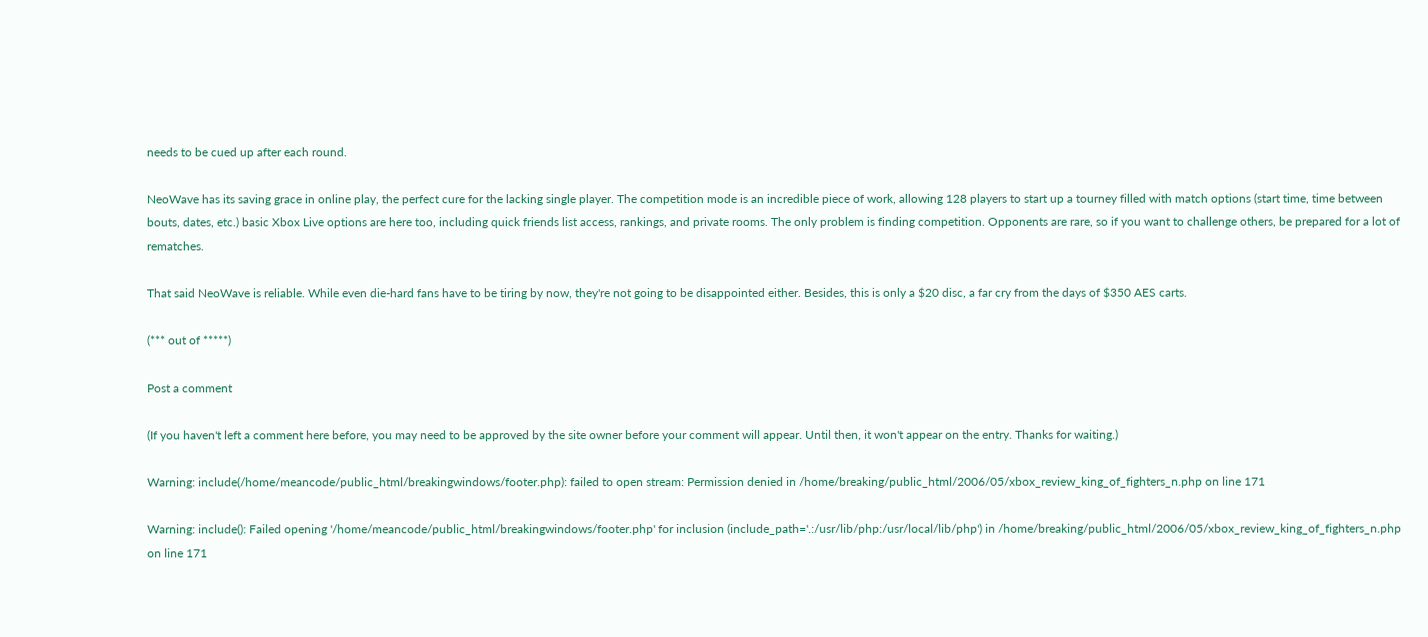needs to be cued up after each round.

NeoWave has its saving grace in online play, the perfect cure for the lacking single player. The competition mode is an incredible piece of work, allowing 128 players to start up a tourney filled with match options (start time, time between bouts, dates, etc.) basic Xbox Live options are here too, including quick friends list access, rankings, and private rooms. The only problem is finding competition. Opponents are rare, so if you want to challenge others, be prepared for a lot of rematches.

That said NeoWave is reliable. While even die-hard fans have to be tiring by now, they're not going to be disappointed either. Besides, this is only a $20 disc, a far cry from the days of $350 AES carts.

(*** out of *****)

Post a comment

(If you haven't left a comment here before, you may need to be approved by the site owner before your comment will appear. Until then, it won't appear on the entry. Thanks for waiting.)

Warning: include(/home/meancode/public_html/breakingwindows/footer.php): failed to open stream: Permission denied in /home/breaking/public_html/2006/05/xbox_review_king_of_fighters_n.php on line 171

Warning: include(): Failed opening '/home/meancode/public_html/breakingwindows/footer.php' for inclusion (include_path='.:/usr/lib/php:/usr/local/lib/php') in /home/breaking/public_html/2006/05/xbox_review_king_of_fighters_n.php on line 171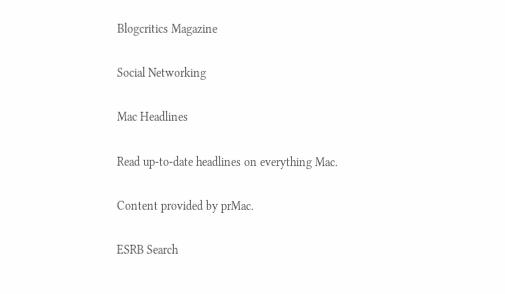Blogcritics Magazine

Social Networking

Mac Headlines

Read up-to-date headlines on everything Mac.

Content provided by prMac.

ESRB Search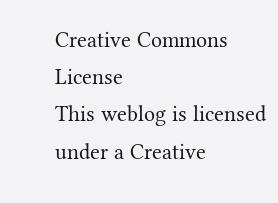Creative Commons License
This weblog is licensed under a Creative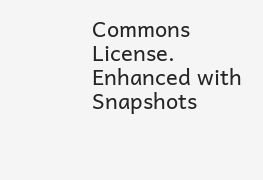Commons License.
Enhanced with Snapshots